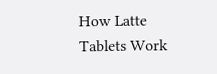How Latte Tablets Work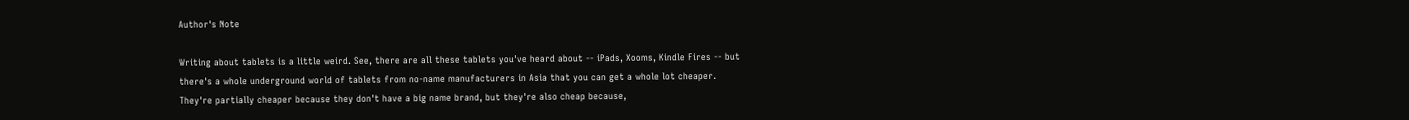Author's Note

Writing about tablets is a little weird. See, there are all these tablets you've heard about -- iPads, Xooms, Kindle Fires -- but there's a whole underground world of tablets from no-name manufacturers in Asia that you can get a whole lot cheaper. They're partially cheaper because they don't have a big name brand, but they're also cheap because,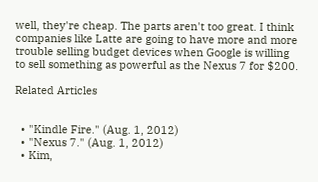well, they're cheap. The parts aren't too great. I think companies like Latte are going to have more and more trouble selling budget devices when Google is willing to sell something as powerful as the Nexus 7 for $200.

Related Articles


  • "Kindle Fire." (Aug. 1, 2012)
  • "Nexus 7." (Aug. 1, 2012)
  • Kim,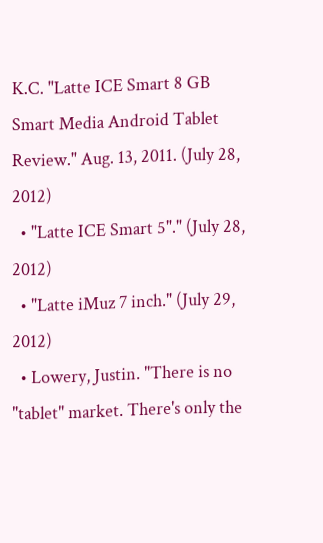K.C. "Latte ICE Smart 8 GB Smart Media Android Tablet Review." Aug. 13, 2011. (July 28, 2012)
  • "Latte ICE Smart 5"." (July 28, 2012)
  • "Latte iMuz 7 inch." (July 29, 2012)
  • Lowery, Justin. "There is no "tablet" market. There's only the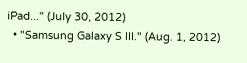iPad..." (July 30, 2012)
  • "Samsung Galaxy S III." (Aug. 1, 2012)